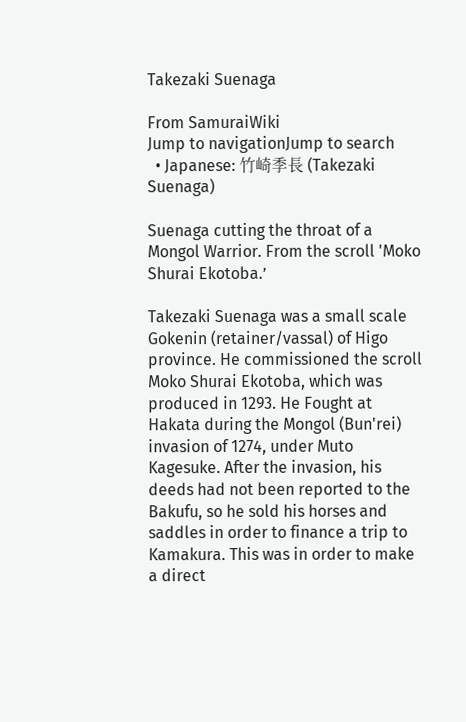Takezaki Suenaga

From SamuraiWiki
Jump to navigationJump to search
  • Japanese: 竹崎季長 (Takezaki Suenaga)

Suenaga cutting the throat of a Mongol Warrior. From the scroll 'Moko Shurai Ekotoba.’

Takezaki Suenaga was a small scale Gokenin (retainer/vassal) of Higo province. He commissioned the scroll Moko Shurai Ekotoba, which was produced in 1293. He Fought at Hakata during the Mongol (Bun'rei) invasion of 1274, under Muto Kagesuke. After the invasion, his deeds had not been reported to the Bakufu, so he sold his horses and saddles in order to finance a trip to Kamakura. This was in order to make a direct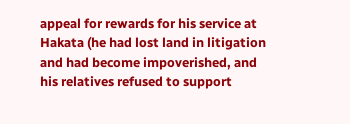appeal for rewards for his service at Hakata (he had lost land in litigation and had become impoverished, and his relatives refused to support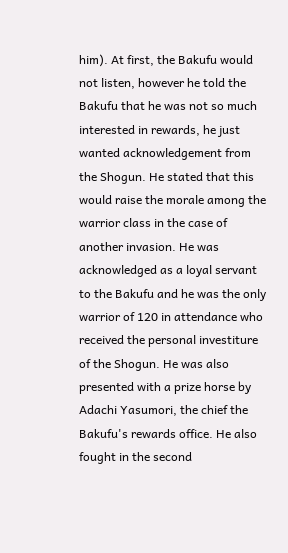him). At first, the Bakufu would not listen, however he told the Bakufu that he was not so much interested in rewards, he just wanted acknowledgement from the Shogun. He stated that this would raise the morale among the warrior class in the case of another invasion. He was acknowledged as a loyal servant to the Bakufu and he was the only warrior of 120 in attendance who received the personal investiture of the Shogun. He was also presented with a prize horse by Adachi Yasumori, the chief the Bakufu's rewards office. He also fought in the second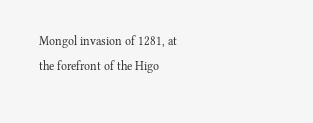Mongol invasion of 1281, at the forefront of the Higo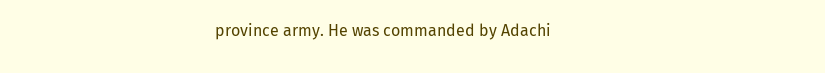province army. He was commanded by Adachi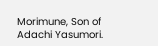Morimune, Son of Adachi Yasumori.